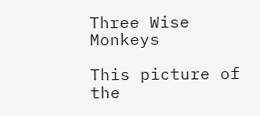Three Wise Monkeys

This picture of the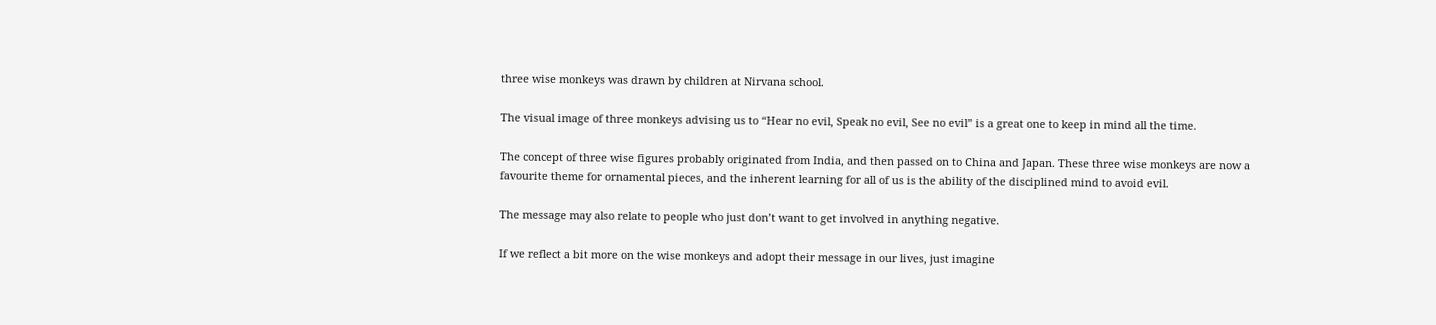three wise monkeys was drawn by children at Nirvana school.

The visual image of three monkeys advising us to “Hear no evil, Speak no evil, See no evil” is a great one to keep in mind all the time.

The concept of three wise figures probably originated from India, and then passed on to China and Japan. These three wise monkeys are now a favourite theme for ornamental pieces, and the inherent learning for all of us is the ability of the disciplined mind to avoid evil.

The message may also relate to people who just don’t want to get involved in anything negative.

If we reflect a bit more on the wise monkeys and adopt their message in our lives, just imagine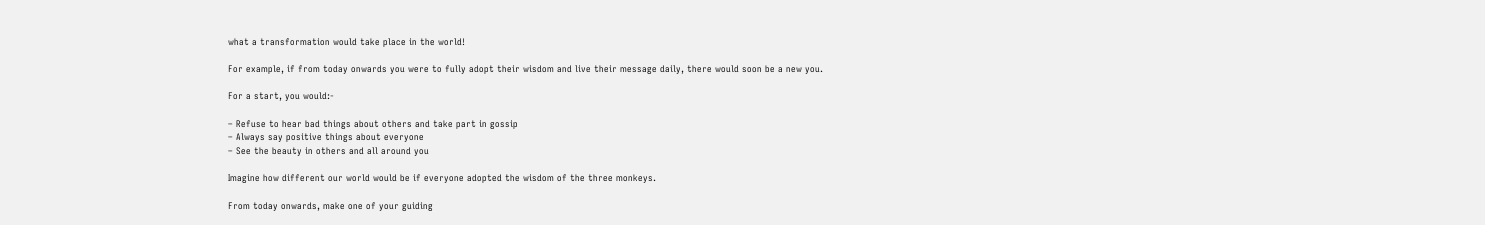what a transformation would take place in the world!

For example, if from today onwards you were to fully adopt their wisdom and live their message daily, there would soon be a new you.

For a start, you would:-

– Refuse to hear bad things about others and take part in gossip
– Always say positive things about everyone
– See the beauty in others and all around you

Imagine how different our world would be if everyone adopted the wisdom of the three monkeys.

From today onwards, make one of your guiding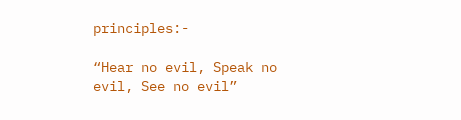principles:-

“Hear no evil, Speak no evil, See no evil”